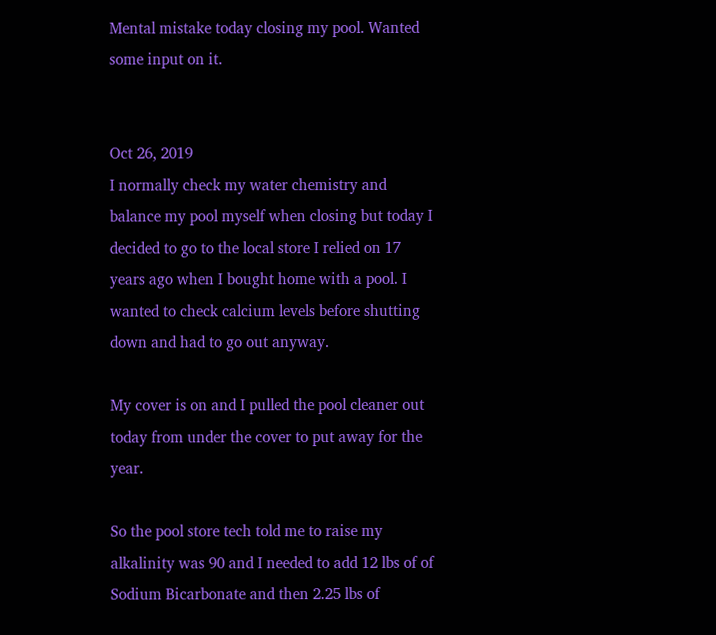Mental mistake today closing my pool. Wanted some input on it.


Oct 26, 2019
I normally check my water chemistry and balance my pool myself when closing but today I decided to go to the local store I relied on 17 years ago when I bought home with a pool. I wanted to check calcium levels before shutting down and had to go out anyway.

My cover is on and I pulled the pool cleaner out today from under the cover to put away for the year.

So the pool store tech told me to raise my alkalinity was 90 and I needed to add 12 lbs of of Sodium Bicarbonate and then 2.25 lbs of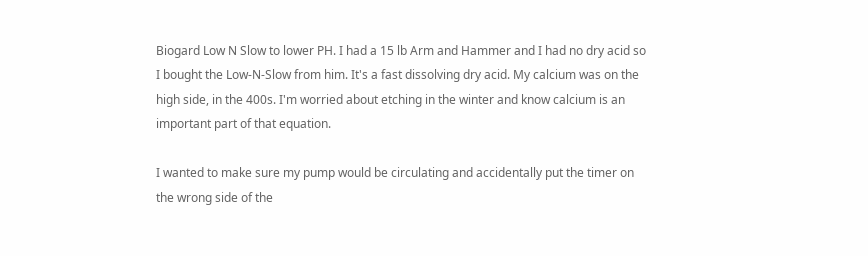Biogard Low N Slow to lower PH. I had a 15 lb Arm and Hammer and I had no dry acid so I bought the Low-N-Slow from him. It's a fast dissolving dry acid. My calcium was on the high side, in the 400s. I'm worried about etching in the winter and know calcium is an important part of that equation.

I wanted to make sure my pump would be circulating and accidentally put the timer on the wrong side of the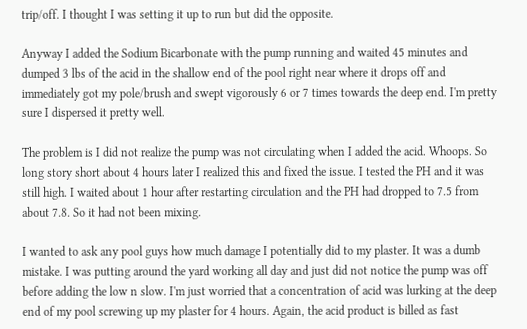trip/off. I thought I was setting it up to run but did the opposite.

Anyway I added the Sodium Bicarbonate with the pump running and waited 45 minutes and dumped 3 lbs of the acid in the shallow end of the pool right near where it drops off and immediately got my pole/brush and swept vigorously 6 or 7 times towards the deep end. I'm pretty sure I dispersed it pretty well.

The problem is I did not realize the pump was not circulating when I added the acid. Whoops. So long story short about 4 hours later I realized this and fixed the issue. I tested the PH and it was still high. I waited about 1 hour after restarting circulation and the PH had dropped to 7.5 from about 7.8. So it had not been mixing.

I wanted to ask any pool guys how much damage I potentially did to my plaster. It was a dumb mistake. I was putting around the yard working all day and just did not notice the pump was off before adding the low n slow. I'm just worried that a concentration of acid was lurking at the deep end of my pool screwing up my plaster for 4 hours. Again, the acid product is billed as fast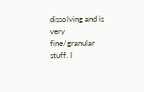dissolving and is very fine/granular stuff. I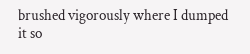brushed vigorously where I dumped it so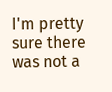I'm pretty sure there was not a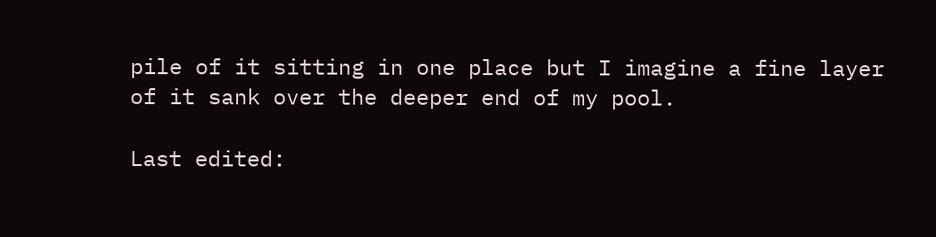pile of it sitting in one place but I imagine a fine layer of it sank over the deeper end of my pool.

Last edited: